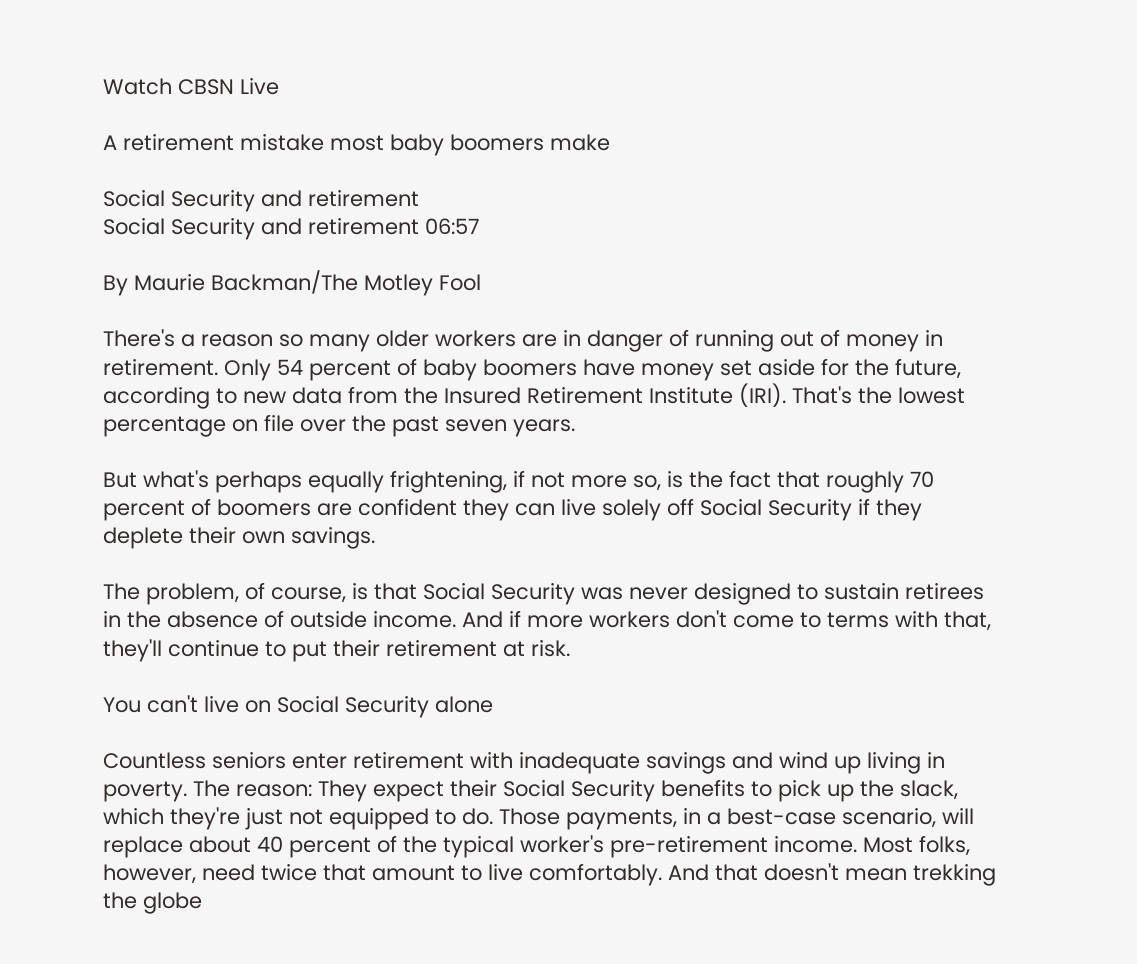Watch CBSN Live

A retirement mistake most baby boomers make

Social Security and retirement
Social Security and retirement 06:57

By Maurie Backman/The Motley Fool

There's a reason so many older workers are in danger of running out of money in retirement. Only 54 percent of baby boomers have money set aside for the future, according to new data from the Insured Retirement Institute (IRI). That's the lowest percentage on file over the past seven years.

But what's perhaps equally frightening, if not more so, is the fact that roughly 70 percent of boomers are confident they can live solely off Social Security if they deplete their own savings.

The problem, of course, is that Social Security was never designed to sustain retirees in the absence of outside income. And if more workers don't come to terms with that, they'll continue to put their retirement at risk.

You can't live on Social Security alone

Countless seniors enter retirement with inadequate savings and wind up living in poverty. The reason: They expect their Social Security benefits to pick up the slack, which they're just not equipped to do. Those payments, in a best-case scenario, will replace about 40 percent of the typical worker's pre-retirement income. Most folks, however, need twice that amount to live comfortably. And that doesn't mean trekking the globe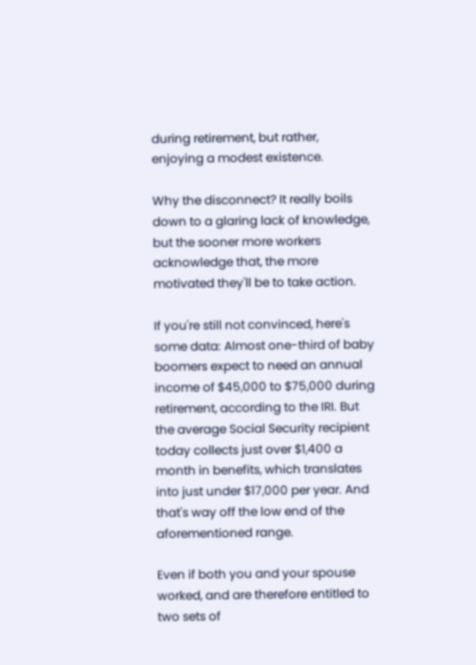during retirement, but rather, enjoying a modest existence.

Why the disconnect? It really boils down to a glaring lack of knowledge, but the sooner more workers acknowledge that, the more motivated they'll be to take action.

If you're still not convinced, here's some data: Almost one-third of baby boomers expect to need an annual income of $45,000 to $75,000 during retirement, according to the IRI. But the average Social Security recipient today collects just over $1,400 a month in benefits, which translates into just under $17,000 per year. And that's way off the low end of the aforementioned range.

Even if both you and your spouse worked, and are therefore entitled to two sets of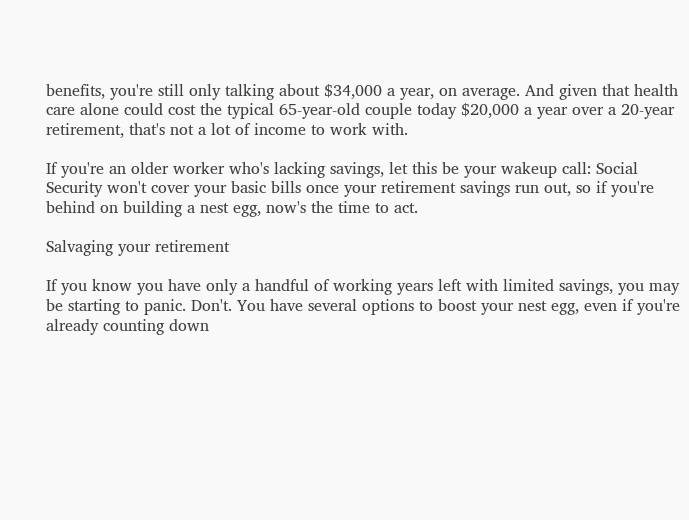benefits, you're still only talking about $34,000 a year, on average. And given that health care alone could cost the typical 65-year-old couple today $20,000 a year over a 20-year retirement, that's not a lot of income to work with.

If you're an older worker who's lacking savings, let this be your wakeup call: Social Security won't cover your basic bills once your retirement savings run out, so if you're behind on building a nest egg, now's the time to act.

Salvaging your retirement

If you know you have only a handful of working years left with limited savings, you may be starting to panic. Don't. You have several options to boost your nest egg, even if you're already counting down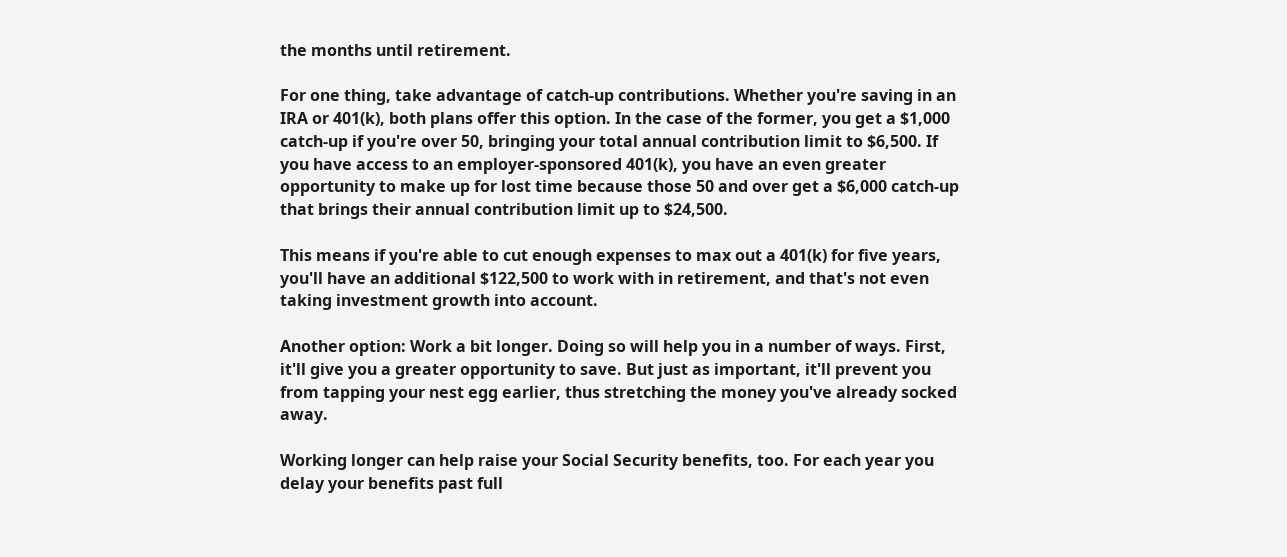the months until retirement.

For one thing, take advantage of catch-up contributions. Whether you're saving in an IRA or 401(k), both plans offer this option. In the case of the former, you get a $1,000 catch-up if you're over 50, bringing your total annual contribution limit to $6,500. If you have access to an employer-sponsored 401(k), you have an even greater opportunity to make up for lost time because those 50 and over get a $6,000 catch-up that brings their annual contribution limit up to $24,500.

This means if you're able to cut enough expenses to max out a 401(k) for five years, you'll have an additional $122,500 to work with in retirement, and that's not even taking investment growth into account.

Another option: Work a bit longer. Doing so will help you in a number of ways. First, it'll give you a greater opportunity to save. But just as important, it'll prevent you from tapping your nest egg earlier, thus stretching the money you've already socked away.

Working longer can help raise your Social Security benefits, too. For each year you delay your benefits past full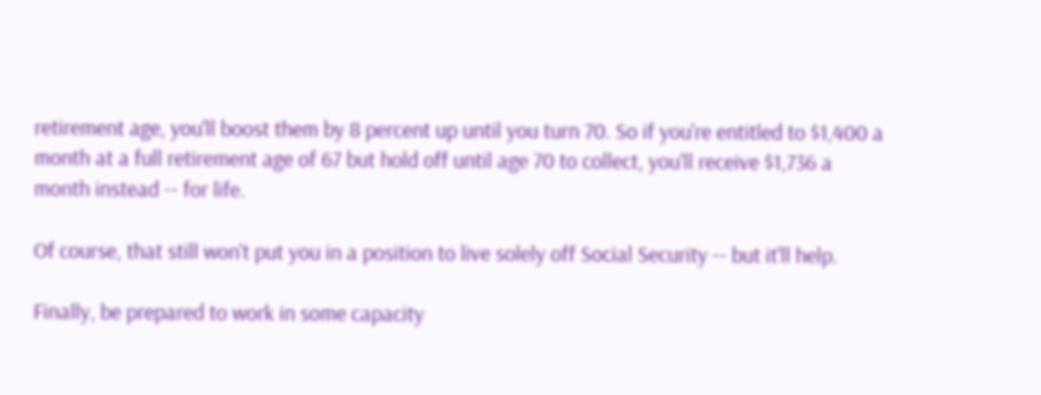retirement age, you'll boost them by 8 percent up until you turn 70. So if you're entitled to $1,400 a month at a full retirement age of 67 but hold off until age 70 to collect, you'll receive $1,736 a month instead -- for life.

Of course, that still won't put you in a position to live solely off Social Security -- but it'll help.

Finally, be prepared to work in some capacity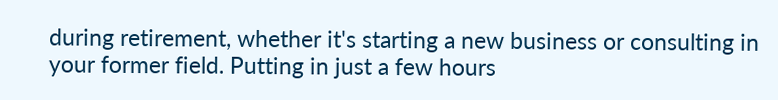during retirement, whether it's starting a new business or consulting in your former field. Putting in just a few hours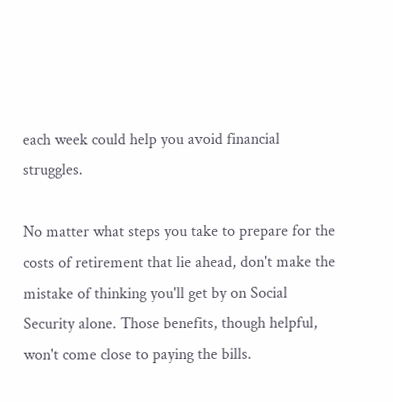each week could help you avoid financial struggles.

No matter what steps you take to prepare for the costs of retirement that lie ahead, don't make the mistake of thinking you'll get by on Social Security alone. Those benefits, though helpful, won't come close to paying the bills.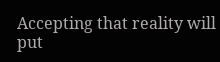Accepting that reality will put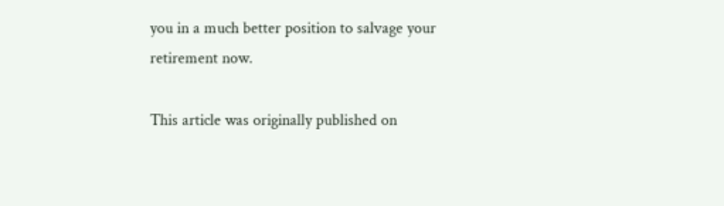you in a much better position to salvage your retirement now.

This article was originally published on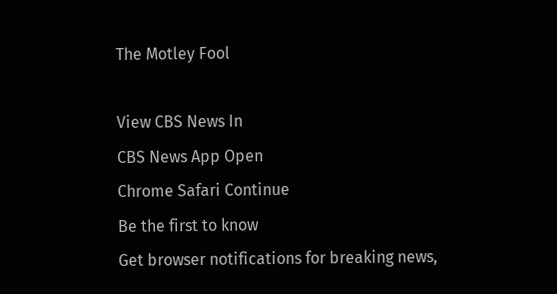The Motley Fool

View CBS News In
CBS News App Open
Chrome Safari Continue
Be the first to know
Get browser notifications for breaking news,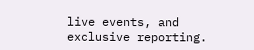live events, and exclusive reporting.